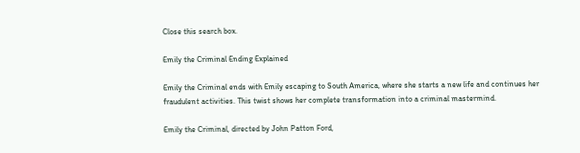Close this search box.

Emily the Criminal Ending Explained

Emily the Criminal ends with Emily escaping to South America, where she starts a new life and continues her fraudulent activities. This twist shows her complete transformation into a criminal mastermind.

Emily the Criminal, directed by John Patton Ford,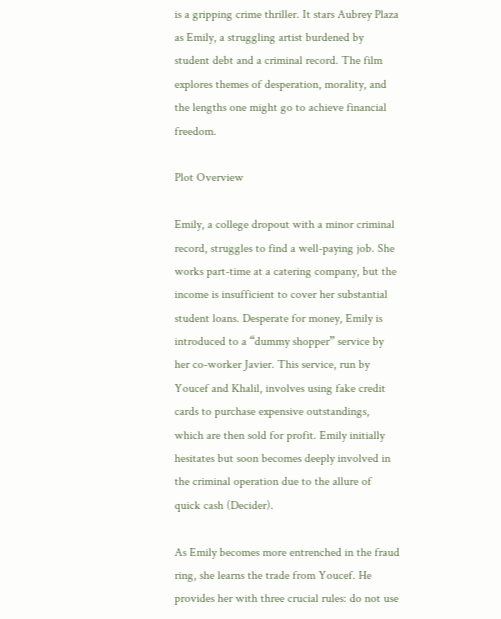is a gripping crime thriller. It stars Aubrey Plaza as Emily, a struggling artist burdened by student debt and a criminal record. The film explores themes of desperation, morality, and the lengths one might go to achieve financial freedom.

Plot Overview

Emily, a college dropout with a minor criminal record, struggles to find a well-paying job. She works part-time at a catering company, but the income is insufficient to cover her substantial student loans. Desperate for money, Emily is introduced to a “dummy shopper” service by her co-worker Javier. This service, run by Youcef and Khalil, involves using fake credit cards to purchase expensive outstandings, which are then sold for profit. Emily initially hesitates but soon becomes deeply involved in the criminal operation due to the allure of quick cash (Decider).

As Emily becomes more entrenched in the fraud ring, she learns the trade from Youcef. He provides her with three crucial rules: do not use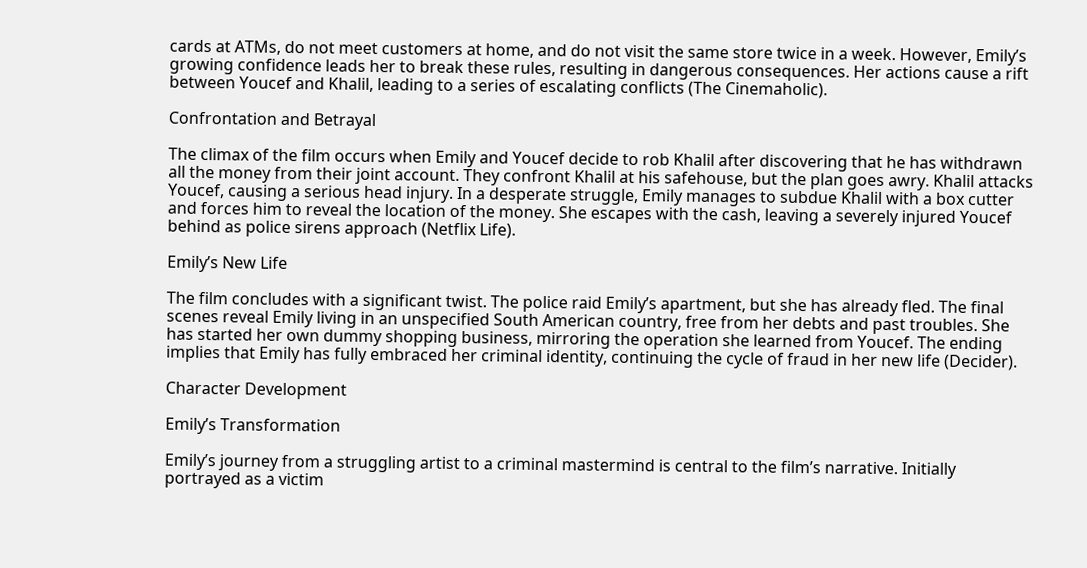cards at ATMs, do not meet customers at home, and do not visit the same store twice in a week. However, Emily’s growing confidence leads her to break these rules, resulting in dangerous consequences. Her actions cause a rift between Youcef and Khalil, leading to a series of escalating conflicts (The Cinemaholic).

Confrontation and Betrayal

The climax of the film occurs when Emily and Youcef decide to rob Khalil after discovering that he has withdrawn all the money from their joint account. They confront Khalil at his safehouse, but the plan goes awry. Khalil attacks Youcef, causing a serious head injury. In a desperate struggle, Emily manages to subdue Khalil with a box cutter and forces him to reveal the location of the money. She escapes with the cash, leaving a severely injured Youcef behind as police sirens approach (Netflix Life).

Emily’s New Life

The film concludes with a significant twist. The police raid Emily’s apartment, but she has already fled. The final scenes reveal Emily living in an unspecified South American country, free from her debts and past troubles. She has started her own dummy shopping business, mirroring the operation she learned from Youcef. The ending implies that Emily has fully embraced her criminal identity, continuing the cycle of fraud in her new life (Decider).

Character Development

Emily’s Transformation

Emily’s journey from a struggling artist to a criminal mastermind is central to the film’s narrative. Initially portrayed as a victim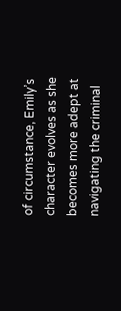of circumstance, Emily’s character evolves as she becomes more adept at navigating the criminal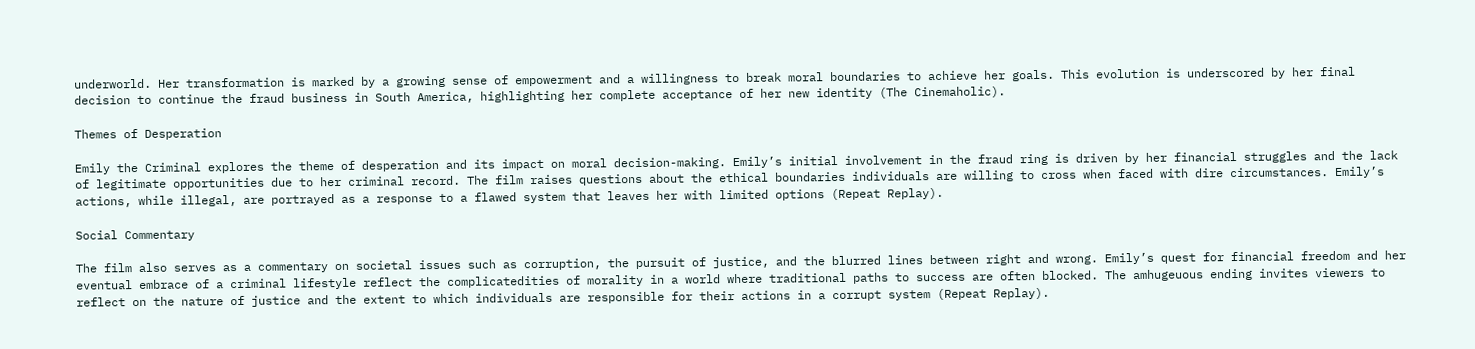underworld. Her transformation is marked by a growing sense of empowerment and a willingness to break moral boundaries to achieve her goals. This evolution is underscored by her final decision to continue the fraud business in South America, highlighting her complete acceptance of her new identity (The Cinemaholic).

Themes of Desperation

Emily the Criminal explores the theme of desperation and its impact on moral decision-making. Emily’s initial involvement in the fraud ring is driven by her financial struggles and the lack of legitimate opportunities due to her criminal record. The film raises questions about the ethical boundaries individuals are willing to cross when faced with dire circumstances. Emily’s actions, while illegal, are portrayed as a response to a flawed system that leaves her with limited options (Repeat Replay).

Social Commentary

The film also serves as a commentary on societal issues such as corruption, the pursuit of justice, and the blurred lines between right and wrong. Emily’s quest for financial freedom and her eventual embrace of a criminal lifestyle reflect the complicatedities of morality in a world where traditional paths to success are often blocked. The amhugeuous ending invites viewers to reflect on the nature of justice and the extent to which individuals are responsible for their actions in a corrupt system (Repeat Replay).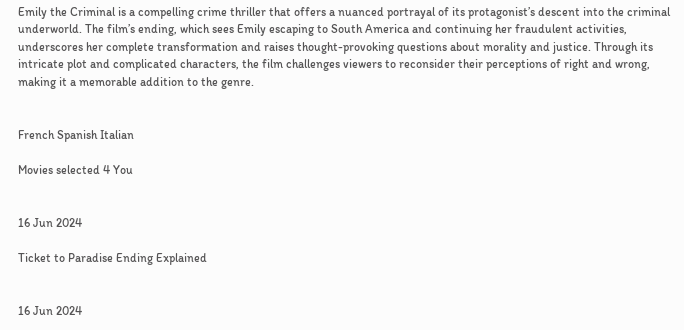Emily the Criminal is a compelling crime thriller that offers a nuanced portrayal of its protagonist’s descent into the criminal underworld. The film’s ending, which sees Emily escaping to South America and continuing her fraudulent activities, underscores her complete transformation and raises thought-provoking questions about morality and justice. Through its intricate plot and complicated characters, the film challenges viewers to reconsider their perceptions of right and wrong, making it a memorable addition to the genre.


French Spanish Italian

Movies selected 4 You


16 Jun 2024

Ticket to Paradise Ending Explained


16 Jun 2024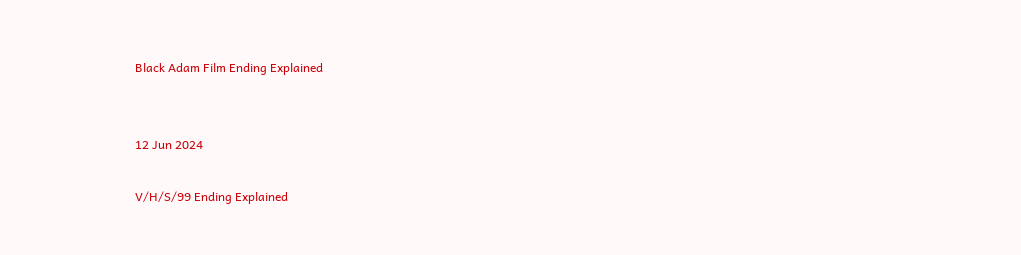Black Adam Film Ending Explained


12 Jun 2024

V/H/S/99 Ending Explained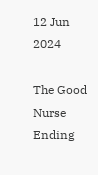12 Jun 2024

The Good Nurse Ending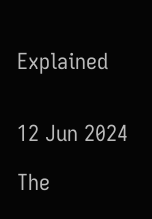Explained


12 Jun 2024

The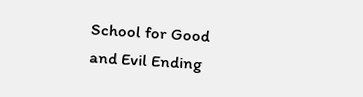School for Good and Evil Ending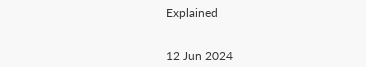Explained


12 Jun 2024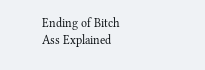Ending of Bitch Ass Explained